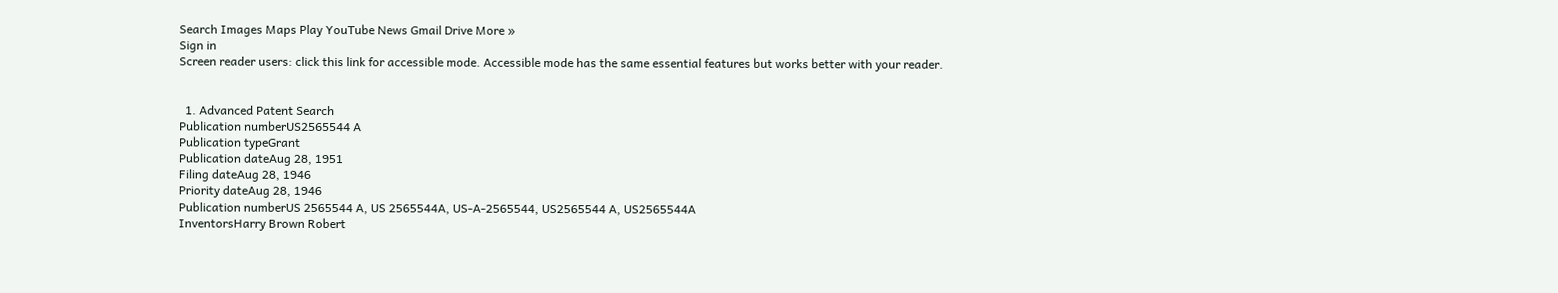Search Images Maps Play YouTube News Gmail Drive More »
Sign in
Screen reader users: click this link for accessible mode. Accessible mode has the same essential features but works better with your reader.


  1. Advanced Patent Search
Publication numberUS2565544 A
Publication typeGrant
Publication dateAug 28, 1951
Filing dateAug 28, 1946
Priority dateAug 28, 1946
Publication numberUS 2565544 A, US 2565544A, US-A-2565544, US2565544 A, US2565544A
InventorsHarry Brown Robert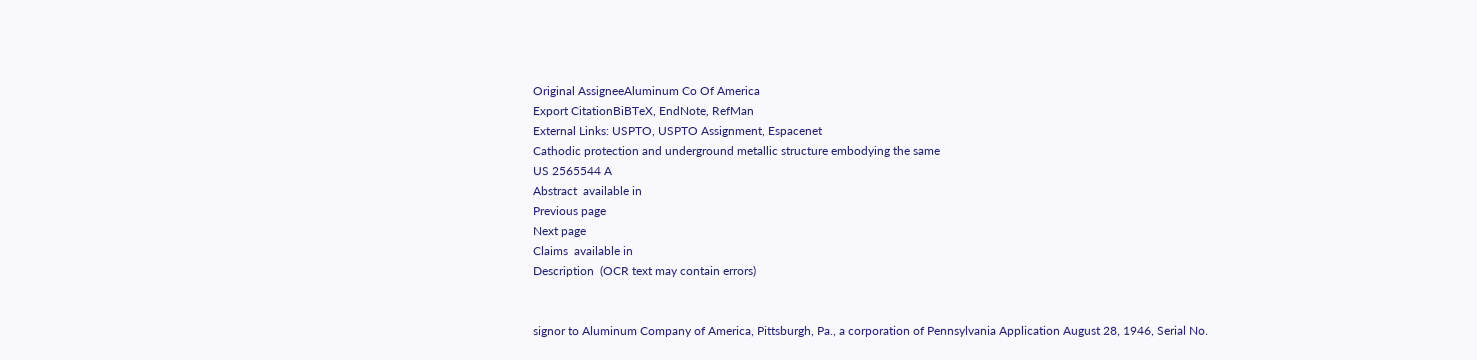Original AssigneeAluminum Co Of America
Export CitationBiBTeX, EndNote, RefMan
External Links: USPTO, USPTO Assignment, Espacenet
Cathodic protection and underground metallic structure embodying the same
US 2565544 A
Abstract  available in
Previous page
Next page
Claims  available in
Description  (OCR text may contain errors)


signor to Aluminum Company of America, Pittsburgh, Pa., a corporation of Pennsylvania Application August 28, 1946, Serial No.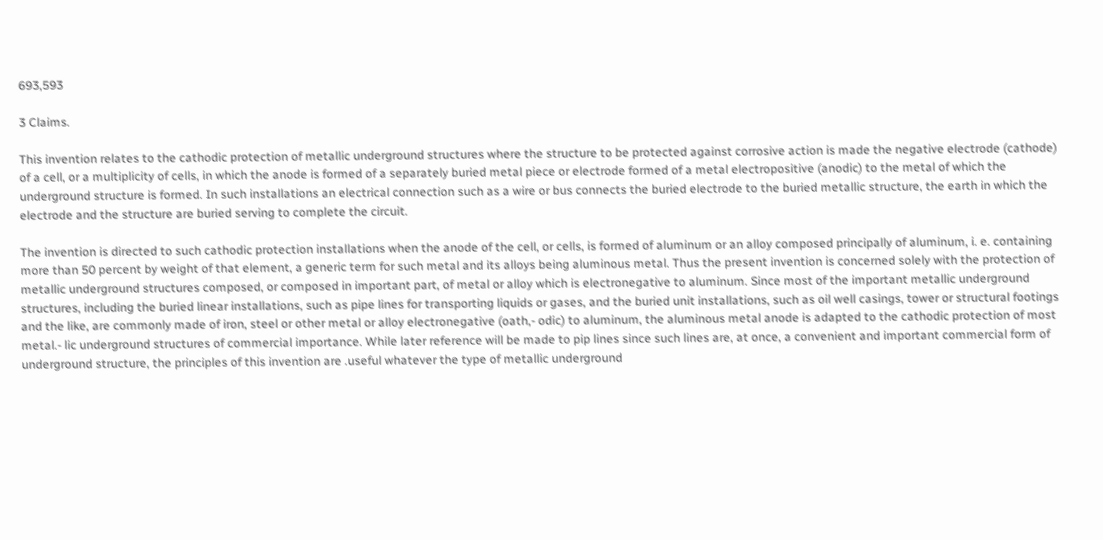693,593

3 Claims.

This invention relates to the cathodic protection of metallic underground structures where the structure to be protected against corrosive action is made the negative electrode (cathode) of a cell, or a multiplicity of cells, in which the anode is formed of a separately buried metal piece or electrode formed of a metal electropositive (anodic) to the metal of which the underground structure is formed. In such installations an electrical connection such as a wire or bus connects the buried electrode to the buried metallic structure, the earth in which the electrode and the structure are buried serving to complete the circuit.

The invention is directed to such cathodic protection installations when the anode of the cell, or cells, is formed of aluminum or an alloy composed principally of aluminum, i. e. containing more than 50 percent by weight of that element, a generic term for such metal and its alloys being aluminous metal. Thus the present invention is concerned solely with the protection of metallic underground structures composed, or composed in important part, of metal or alloy which is electronegative to aluminum. Since most of the important metallic underground structures, including the buried linear installations, such as pipe lines for transporting liquids or gases, and the buried unit installations, such as oil well casings, tower or structural footings and the like, are commonly made of iron, steel or other metal or alloy electronegative (oath,- odic) to aluminum, the aluminous metal anode is adapted to the cathodic protection of most metal.- lic underground structures of commercial importance. While later reference will be made to pip lines since such lines are, at once, a convenient and important commercial form of underground structure, the principles of this invention are .useful whatever the type of metallic underground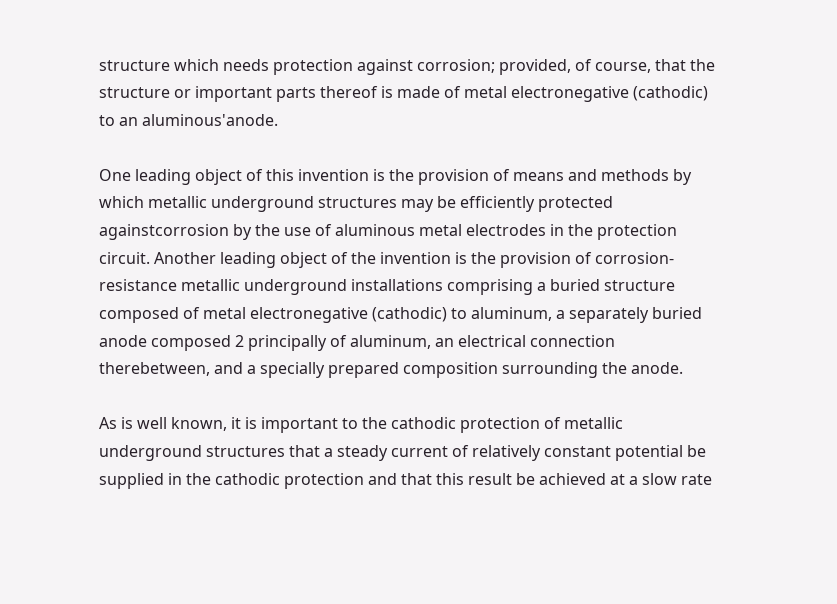structure which needs protection against corrosion; provided, of course, that the structure or important parts thereof is made of metal electronegative (cathodic) to an aluminous'anode.

One leading object of this invention is the provision of means and methods by which metallic underground structures may be efficiently protected againstcorrosion by the use of aluminous metal electrodes in the protection circuit. Another leading object of the invention is the provision of corrosion-resistance metallic underground installations comprising a buried structure composed of metal electronegative (cathodic) to aluminum, a separately buried anode composed 2 principally of aluminum, an electrical connection therebetween, and a specially prepared composition surrounding the anode.

As is well known, it is important to the cathodic protection of metallic underground structures that a steady current of relatively constant potential be supplied in the cathodic protection and that this result be achieved at a slow rate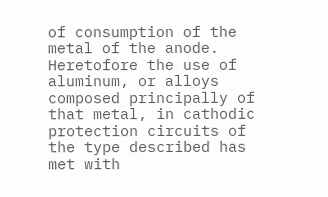of consumption of the metal of the anode. Heretofore the use of aluminum, or alloys composed principally of that metal, in cathodic protection circuits of the type described has met with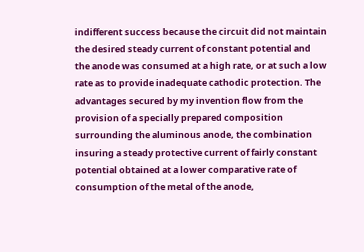indifferent success because the circuit did not maintain the desired steady current of constant potential and the anode was consumed at a high rate, or at such a low rate as to provide inadequate cathodic protection. The advantages secured by my invention flow from the provision of a specially prepared composition surrounding the aluminous anode, the combination insuring a steady protective current of fairly constant potential obtained at a lower comparative rate of consumption of the metal of the anode,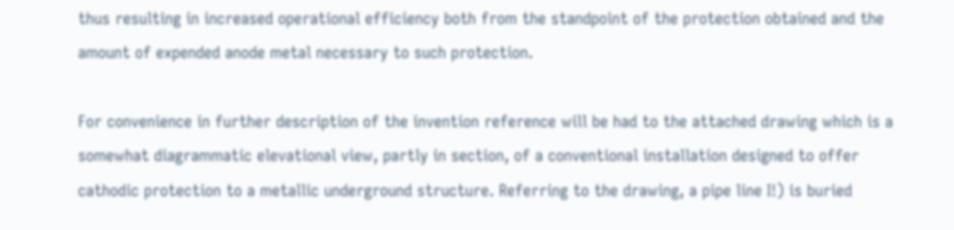thus resulting in increased operational efficiency both from the standpoint of the protection obtained and the amount of expended anode metal necessary to such protection.

For convenience in further description of the invention reference will be had to the attached drawing which is a somewhat diagrammatic elevational view, partly in section, of a conventional installation designed to offer cathodic protection to a metallic underground structure. Referring to the drawing, a pipe line I!) is buried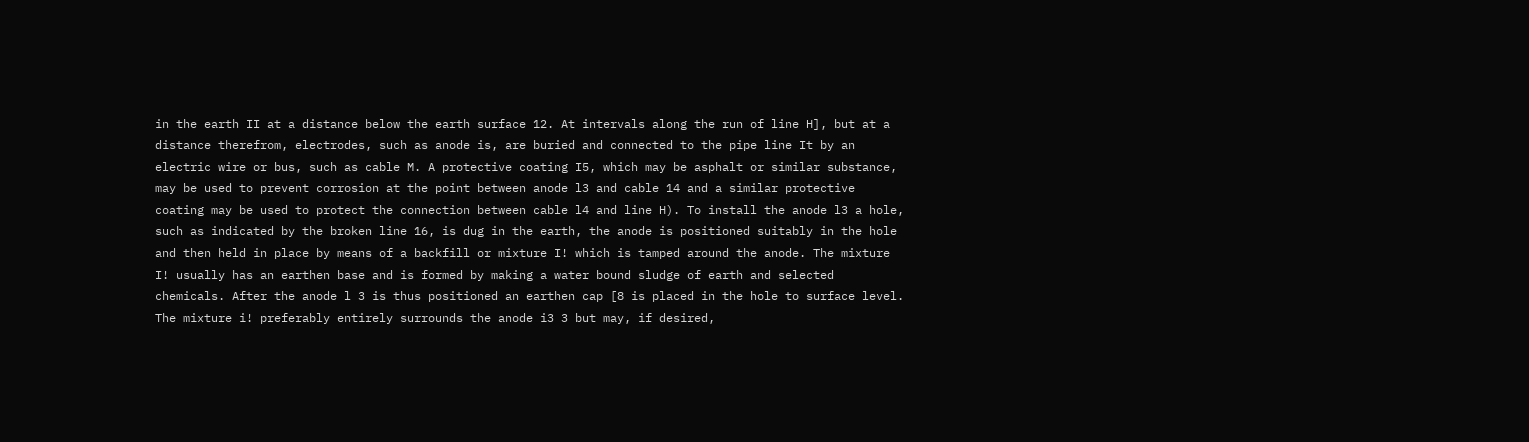in the earth II at a distance below the earth surface 12. At intervals along the run of line H], but at a distance therefrom, electrodes, such as anode is, are buried and connected to the pipe line It by an electric wire or bus, such as cable M. A protective coating I5, which may be asphalt or similar substance, may be used to prevent corrosion at the point between anode l3 and cable 14 and a similar protective coating may be used to protect the connection between cable l4 and line H). To install the anode l3 a hole, such as indicated by the broken line 16, is dug in the earth, the anode is positioned suitably in the hole and then held in place by means of a backfill or mixture I! which is tamped around the anode. The mixture I! usually has an earthen base and is formed by making a water bound sludge of earth and selected chemicals. After the anode l 3 is thus positioned an earthen cap [8 is placed in the hole to surface level. The mixture i! preferably entirely surrounds the anode i3 3 but may, if desired,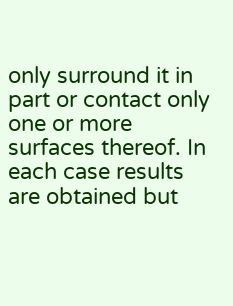only surround it in part or contact only one or more surfaces thereof. In each case results are obtained but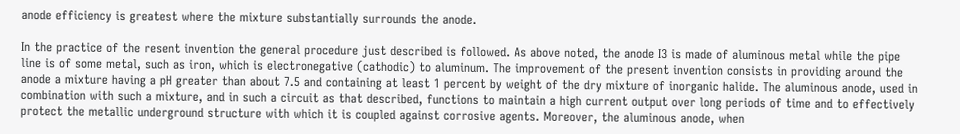anode efficiency is greatest where the mixture substantially surrounds the anode.

In the practice of the resent invention the general procedure just described is followed. As above noted, the anode I3 is made of aluminous metal while the pipe line is of some metal, such as iron, which is electronegative (cathodic) to aluminum. The improvement of the present invention consists in providing around the anode a mixture having a pH greater than about 7.5 and containing at least 1 percent by weight of the dry mixture of inorganic halide. The aluminous anode, used in combination with such a mixture, and in such a circuit as that described, functions to maintain a high current output over long periods of time and to effectively protect the metallic underground structure with which it is coupled against corrosive agents. Moreover, the aluminous anode, when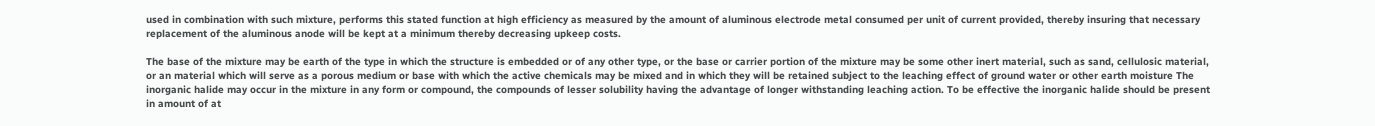used in combination with such mixture, performs this stated function at high efficiency as measured by the amount of aluminous electrode metal consumed per unit of current provided, thereby insuring that necessary replacement of the aluminous anode will be kept at a minimum thereby decreasing upkeep costs.

The base of the mixture may be earth of the type in which the structure is embedded or of any other type, or the base or carrier portion of the mixture may be some other inert material, such as sand, cellulosic material, or an material which will serve as a porous medium or base with which the active chemicals may be mixed and in which they will be retained subject to the leaching effect of ground water or other earth moisture The inorganic halide may occur in the mixture in any form or compound, the compounds of lesser solubility having the advantage of longer withstanding leaching action. To be effective the inorganic halide should be present in amount of at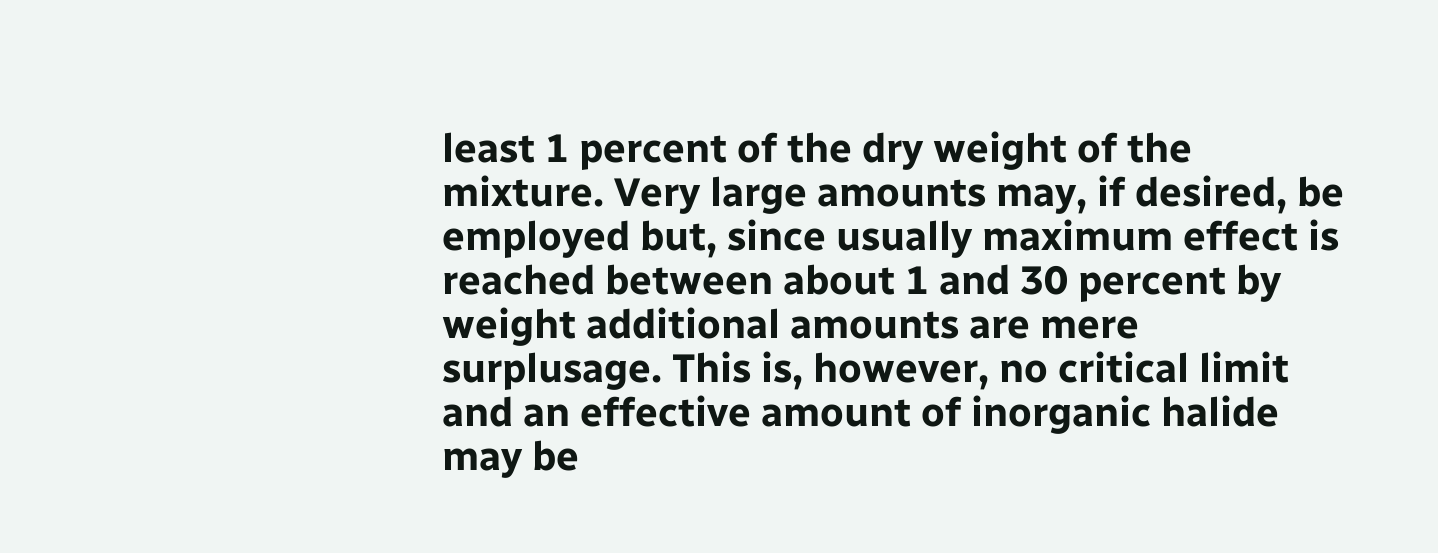least 1 percent of the dry weight of the mixture. Very large amounts may, if desired, be employed but, since usually maximum effect is reached between about 1 and 30 percent by weight additional amounts are mere surplusage. This is, however, no critical limit and an effective amount of inorganic halide may be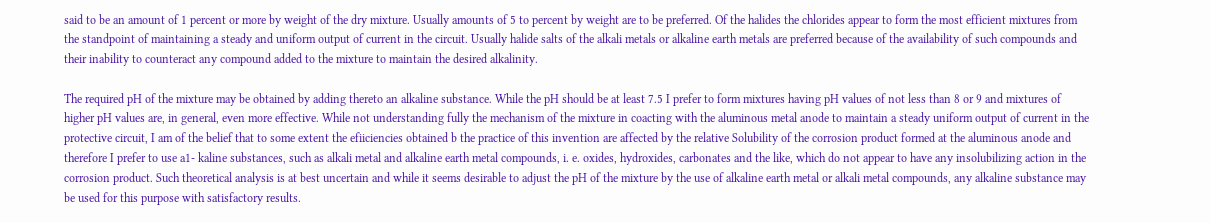said to be an amount of 1 percent or more by weight of the dry mixture. Usually amounts of 5 to percent by weight are to be preferred. Of the halides the chlorides appear to form the most efficient mixtures from the standpoint of maintaining a steady and uniform output of current in the circuit. Usually halide salts of the alkali metals or alkaline earth metals are preferred because of the availability of such compounds and their inability to counteract any compound added to the mixture to maintain the desired alkalinity.

The required pH of the mixture may be obtained by adding thereto an alkaline substance. While the pH should be at least 7.5 I prefer to form mixtures having pH values of not less than 8 or 9 and mixtures of higher pH values are, in general, even more effective. While not understanding fully the mechanism of the mixture in coacting with the aluminous metal anode to maintain a steady uniform output of current in the protective circuit, I am of the belief that to some extent the efiiciencies obtained b the practice of this invention are affected by the relative Solubility of the corrosion product formed at the aluminous anode and therefore I prefer to use a1- kaline substances, such as alkali metal and alkaline earth metal compounds, i. e. oxides, hydroxides, carbonates and the like, which do not appear to have any insolubilizing action in the corrosion product. Such theoretical analysis is at best uncertain and while it seems desirable to adjust the pH of the mixture by the use of alkaline earth metal or alkali metal compounds, any alkaline substance may be used for this purpose with satisfactory results.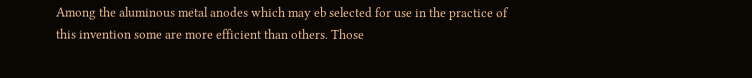Among the aluminous metal anodes which may eb selected for use in the practice of this invention some are more efficient than others. Those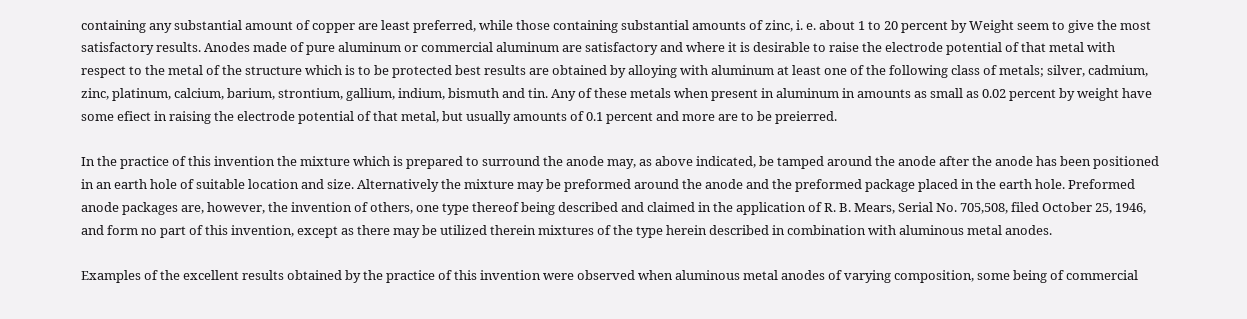containing any substantial amount of copper are least preferred, while those containing substantial amounts of zinc, i. e. about 1 to 20 percent by Weight seem to give the most satisfactory results. Anodes made of pure aluminum or commercial aluminum are satisfactory and where it is desirable to raise the electrode potential of that metal with respect to the metal of the structure which is to be protected best results are obtained by alloying with aluminum at least one of the following class of metals; silver, cadmium, zinc, platinum, calcium, barium, strontium, gallium, indium, bismuth and tin. Any of these metals when present in aluminum in amounts as small as 0.02 percent by weight have some efiect in raising the electrode potential of that metal, but usually amounts of 0.1 percent and more are to be preierred.

In the practice of this invention the mixture which is prepared to surround the anode may, as above indicated, be tamped around the anode after the anode has been positioned in an earth hole of suitable location and size. Alternatively the mixture may be preformed around the anode and the preformed package placed in the earth hole. Preformed anode packages are, however, the invention of others, one type thereof being described and claimed in the application of R. B. Mears, Serial No. 705,508, filed October 25, 1946, and form no part of this invention, except as there may be utilized therein mixtures of the type herein described in combination with aluminous metal anodes.

Examples of the excellent results obtained by the practice of this invention were observed when aluminous metal anodes of varying composition, some being of commercial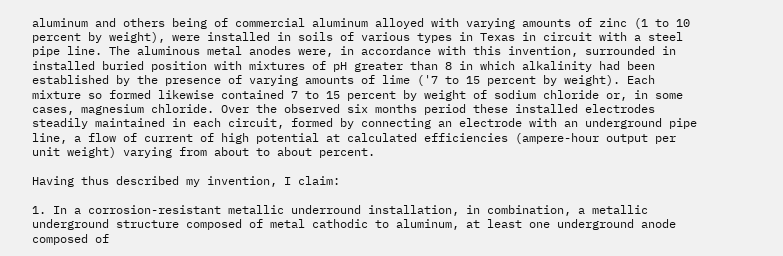aluminum and others being of commercial aluminum alloyed with varying amounts of zinc (1 to 10 percent by weight), were installed in soils of various types in Texas in circuit with a steel pipe line. The aluminous metal anodes were, in accordance with this invention, surrounded in installed buried position with mixtures of pH greater than 8 in which alkalinity had been established by the presence of varying amounts of lime ('7 to 15 percent by weight). Each mixture so formed likewise contained 7 to 15 percent by weight of sodium chloride or, in some cases, magnesium chloride. Over the observed six months period these installed electrodes steadily maintained in each circuit, formed by connecting an electrode with an underground pipe line, a flow of current of high potential at calculated efficiencies (ampere-hour output per unit weight) varying from about to about percent.

Having thus described my invention, I claim:

1. In a corrosion-resistant metallic underround installation, in combination, a metallic underground structure composed of metal cathodic to aluminum, at least one underground anode composed of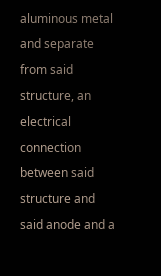aluminous metal and separate from said structure, an electrical connection between said structure and said anode and a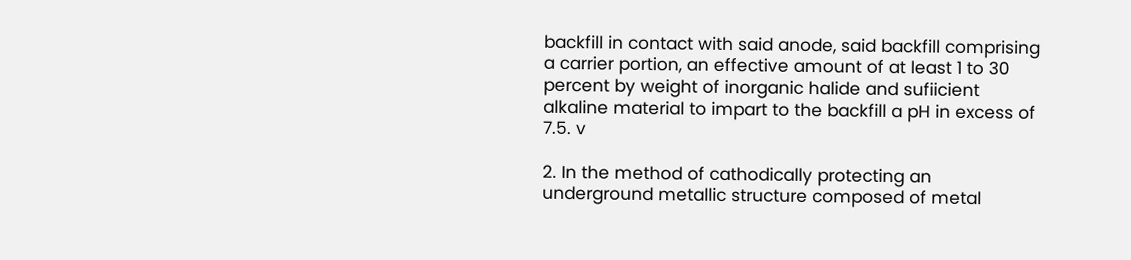backfill in contact with said anode, said backfill comprising a carrier portion, an effective amount of at least 1 to 30 percent by weight of inorganic halide and sufiicient alkaline material to impart to the backfill a pH in excess of 7.5. v

2. In the method of cathodically protecting an underground metallic structure composed of metal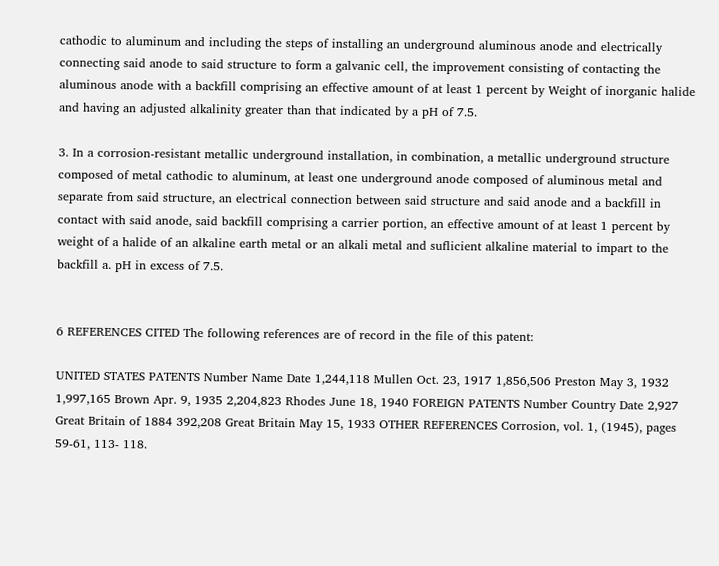cathodic to aluminum and including the steps of installing an underground aluminous anode and electrically connecting said anode to said structure to form a galvanic cell, the improvement consisting of contacting the aluminous anode with a backfill comprising an effective amount of at least 1 percent by Weight of inorganic halide and having an adjusted alkalinity greater than that indicated by a pH of 7.5.

3. In a corrosion-resistant metallic underground installation, in combination, a metallic underground structure composed of metal cathodic to aluminum, at least one underground anode composed of aluminous metal and separate from said structure, an electrical connection between said structure and said anode and a backfill in contact with said anode, said backfill comprising a carrier portion, an effective amount of at least 1 percent by weight of a halide of an alkaline earth metal or an alkali metal and suflicient alkaline material to impart to the backfill a. pH in excess of 7.5.


6 REFERENCES CITED The following references are of record in the file of this patent:

UNITED STATES PATENTS Number Name Date 1,244,118 Mullen Oct. 23, 1917 1,856,506 Preston May 3, 1932 1,997,165 Brown Apr. 9, 1935 2,204,823 Rhodes June 18, 1940 FOREIGN PATENTS Number Country Date 2,927 Great Britain of 1884 392,208 Great Britain May 15, 1933 OTHER REFERENCES Corrosion, vol. 1, (1945), pages 59-61, 113- 118.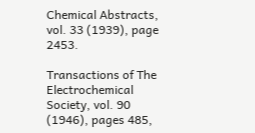Chemical Abstracts, vol. 33 (1939), page 2453.

Transactions of The Electrochemical Society, vol. 90 (1946), pages 485,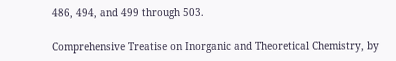486, 494, and 499 through 503.

Comprehensive Treatise on Inorganic and Theoretical Chemistry, by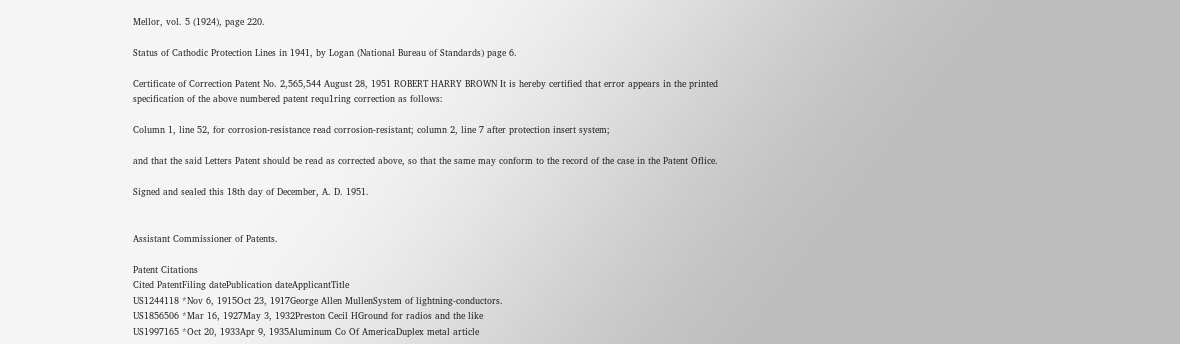Mellor, vol. 5 (1924), page 220.

Status of Cathodic Protection Lines in 1941, by Logan (National Bureau of Standards) page 6.

Certificate of Correction Patent No. 2,565,544 August 28, 1951 ROBERT HARRY BROWN It is hereby certified that error appears in the printed specification of the above numbered patent requ1ring correction as follows:

Column 1, line 52, for corrosion-resistance read corrosion-resistant; column 2, line 7 after protection insert system;

and that the said Letters Patent should be read as corrected above, so that the same may conform to the record of the case in the Patent Oflice.

Signed and sealed this 18th day of December, A. D. 1951.


Assistant Commissioner of Patents.

Patent Citations
Cited PatentFiling datePublication dateApplicantTitle
US1244118 *Nov 6, 1915Oct 23, 1917George Allen MullenSystem of lightning-conductors.
US1856506 *Mar 16, 1927May 3, 1932Preston Cecil HGround for radios and the like
US1997165 *Oct 20, 1933Apr 9, 1935Aluminum Co Of AmericaDuplex metal article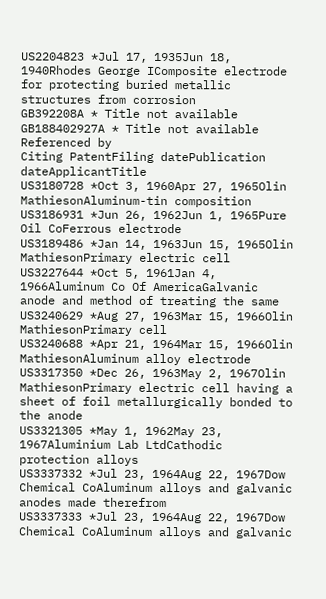US2204823 *Jul 17, 1935Jun 18, 1940Rhodes George IComposite electrode for protecting buried metallic structures from corrosion
GB392208A * Title not available
GB188402927A * Title not available
Referenced by
Citing PatentFiling datePublication dateApplicantTitle
US3180728 *Oct 3, 1960Apr 27, 1965Olin MathiesonAluminum-tin composition
US3186931 *Jun 26, 1962Jun 1, 1965Pure Oil CoFerrous electrode
US3189486 *Jan 14, 1963Jun 15, 1965Olin MathiesonPrimary electric cell
US3227644 *Oct 5, 1961Jan 4, 1966Aluminum Co Of AmericaGalvanic anode and method of treating the same
US3240629 *Aug 27, 1963Mar 15, 1966Olin MathiesonPrimary cell
US3240688 *Apr 21, 1964Mar 15, 1966Olin MathiesonAluminum alloy electrode
US3317350 *Dec 26, 1963May 2, 1967Olin MathiesonPrimary electric cell having a sheet of foil metallurgically bonded to the anode
US3321305 *May 1, 1962May 23, 1967Aluminium Lab LtdCathodic protection alloys
US3337332 *Jul 23, 1964Aug 22, 1967Dow Chemical CoAluminum alloys and galvanic anodes made therefrom
US3337333 *Jul 23, 1964Aug 22, 1967Dow Chemical CoAluminum alloys and galvanic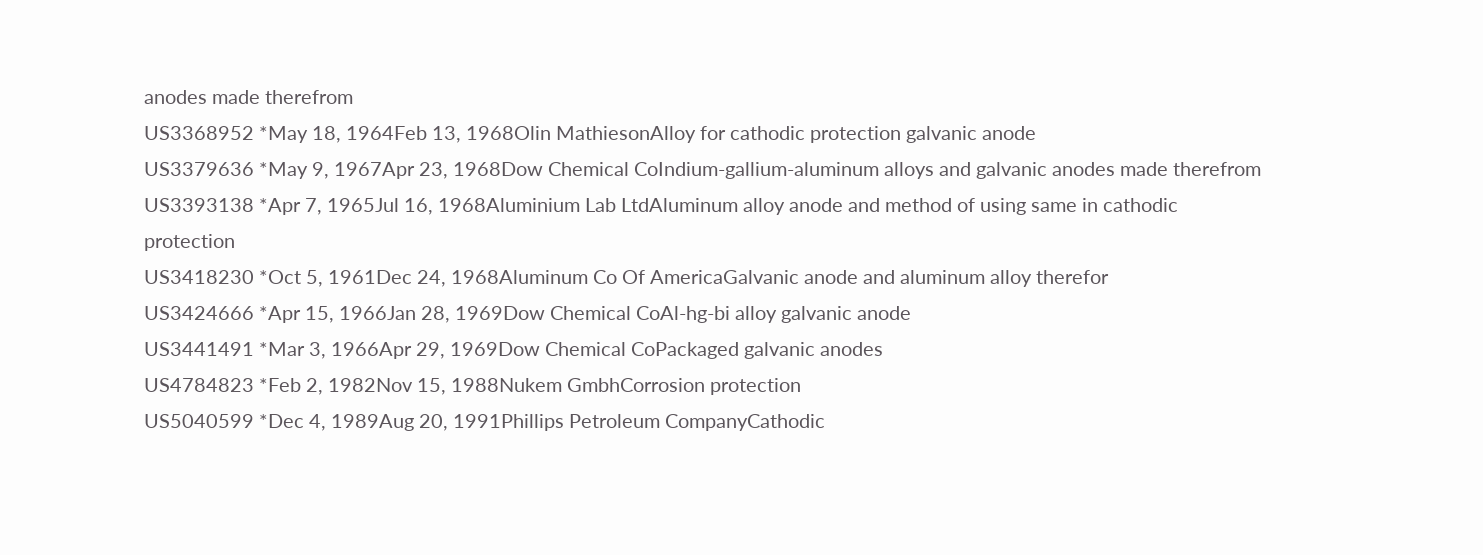anodes made therefrom
US3368952 *May 18, 1964Feb 13, 1968Olin MathiesonAlloy for cathodic protection galvanic anode
US3379636 *May 9, 1967Apr 23, 1968Dow Chemical CoIndium-gallium-aluminum alloys and galvanic anodes made therefrom
US3393138 *Apr 7, 1965Jul 16, 1968Aluminium Lab LtdAluminum alloy anode and method of using same in cathodic protection
US3418230 *Oct 5, 1961Dec 24, 1968Aluminum Co Of AmericaGalvanic anode and aluminum alloy therefor
US3424666 *Apr 15, 1966Jan 28, 1969Dow Chemical CoAl-hg-bi alloy galvanic anode
US3441491 *Mar 3, 1966Apr 29, 1969Dow Chemical CoPackaged galvanic anodes
US4784823 *Feb 2, 1982Nov 15, 1988Nukem GmbhCorrosion protection
US5040599 *Dec 4, 1989Aug 20, 1991Phillips Petroleum CompanyCathodic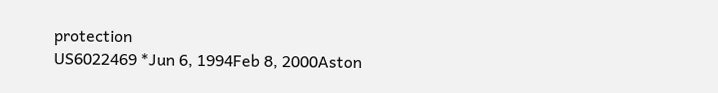protection
US6022469 *Jun 6, 1994Feb 8, 2000Aston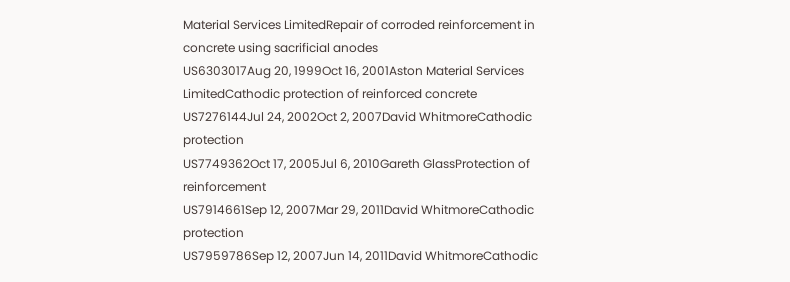Material Services LimitedRepair of corroded reinforcement in concrete using sacrificial anodes
US6303017Aug 20, 1999Oct 16, 2001Aston Material Services LimitedCathodic protection of reinforced concrete
US7276144Jul 24, 2002Oct 2, 2007David WhitmoreCathodic protection
US7749362Oct 17, 2005Jul 6, 2010Gareth GlassProtection of reinforcement
US7914661Sep 12, 2007Mar 29, 2011David WhitmoreCathodic protection
US7959786Sep 12, 2007Jun 14, 2011David WhitmoreCathodic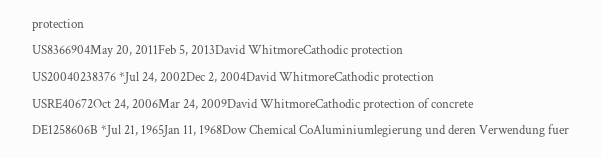protection
US8366904May 20, 2011Feb 5, 2013David WhitmoreCathodic protection
US20040238376 *Jul 24, 2002Dec 2, 2004David WhitmoreCathodic protection
USRE40672Oct 24, 2006Mar 24, 2009David WhitmoreCathodic protection of concrete
DE1258606B *Jul 21, 1965Jan 11, 1968Dow Chemical CoAluminiumlegierung und deren Verwendung fuer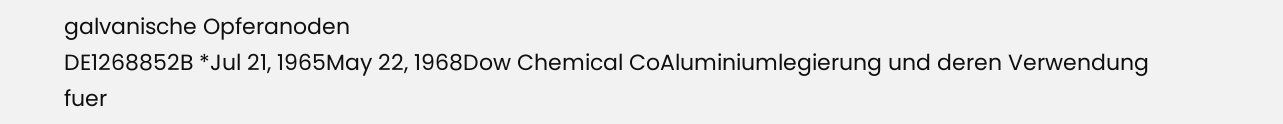galvanische Opferanoden
DE1268852B *Jul 21, 1965May 22, 1968Dow Chemical CoAluminiumlegierung und deren Verwendung fuer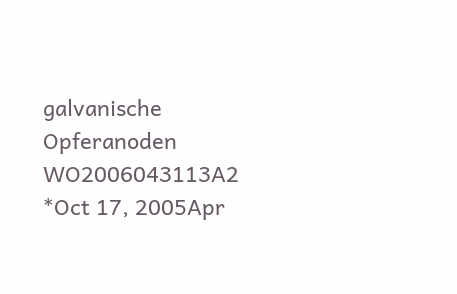galvanische Opferanoden
WO2006043113A2 *Oct 17, 2005Apr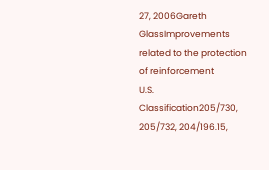27, 2006Gareth GlassImprovements related to the protection of reinforcement
U.S. Classification205/730, 205/732, 204/196.15,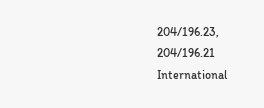204/196.23, 204/196.21
International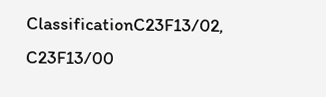ClassificationC23F13/02, C23F13/00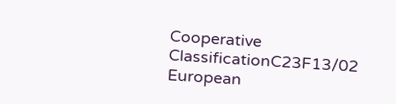Cooperative ClassificationC23F13/02
European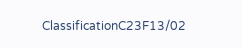ClassificationC23F13/02